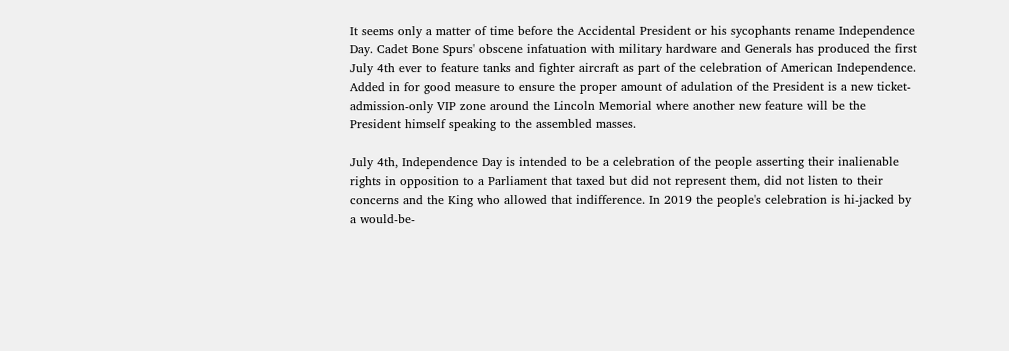It seems only a matter of time before the Accidental President or his sycophants rename Independence Day. Cadet Bone Spurs' obscene infatuation with military hardware and Generals has produced the first July 4th ever to feature tanks and fighter aircraft as part of the celebration of American Independence. Added in for good measure to ensure the proper amount of adulation of the President is a new ticket-admission-only VIP zone around the Lincoln Memorial where another new feature will be the President himself speaking to the assembled masses.

July 4th, Independence Day is intended to be a celebration of the people asserting their inalienable rights in opposition to a Parliament that taxed but did not represent them, did not listen to their concerns and the King who allowed that indifference. In 2019 the people's celebration is hi-jacked by a would-be-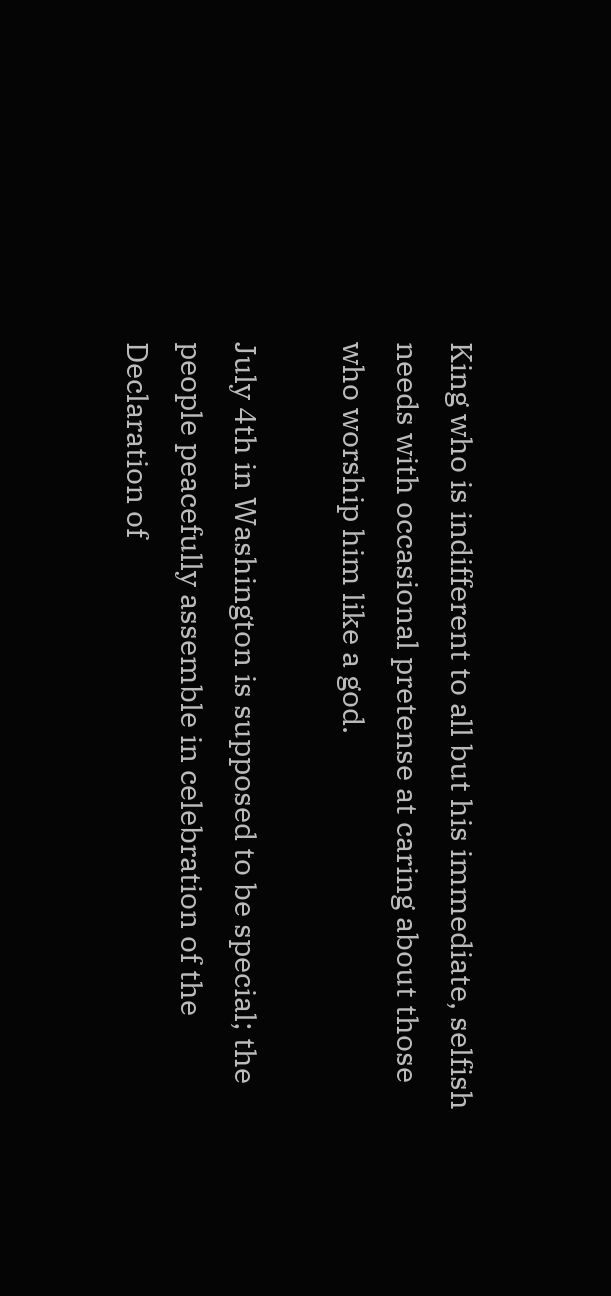King who is indifferent to all but his immediate, selfish needs with occasional pretense at caring about those who worship him like a god.

July 4th in Washington is supposed to be special; the people peacefully assemble in celebration of the Declaration of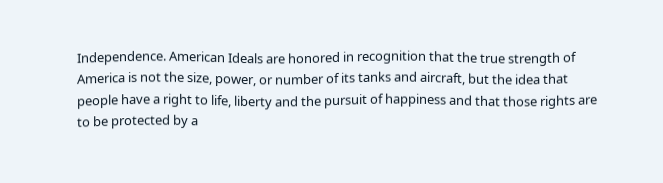Independence. American Ideals are honored in recognition that the true strength of America is not the size, power, or number of its tanks and aircraft, but the idea that people have a right to life, liberty and the pursuit of happiness and that those rights are to be protected by a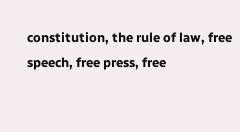constitution, the rule of law, free speech, free press, free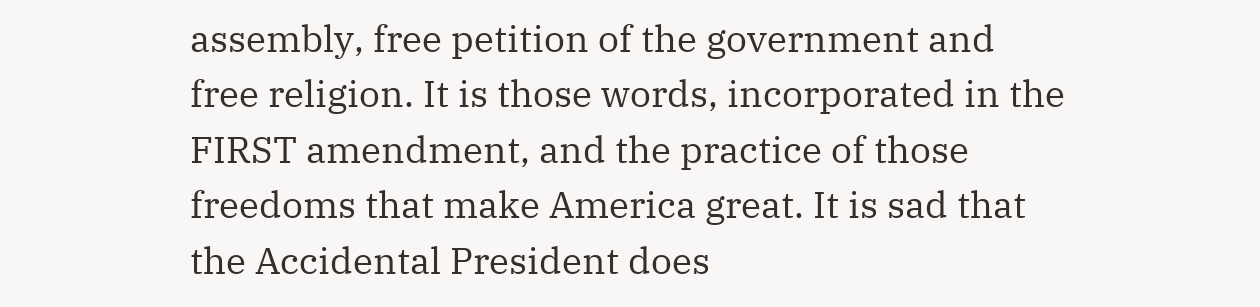assembly, free petition of the government and free religion. It is those words, incorporated in the FIRST amendment, and the practice of those freedoms that make America great. It is sad that the Accidental President does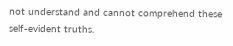not understand and cannot comprehend these self-evident truths.